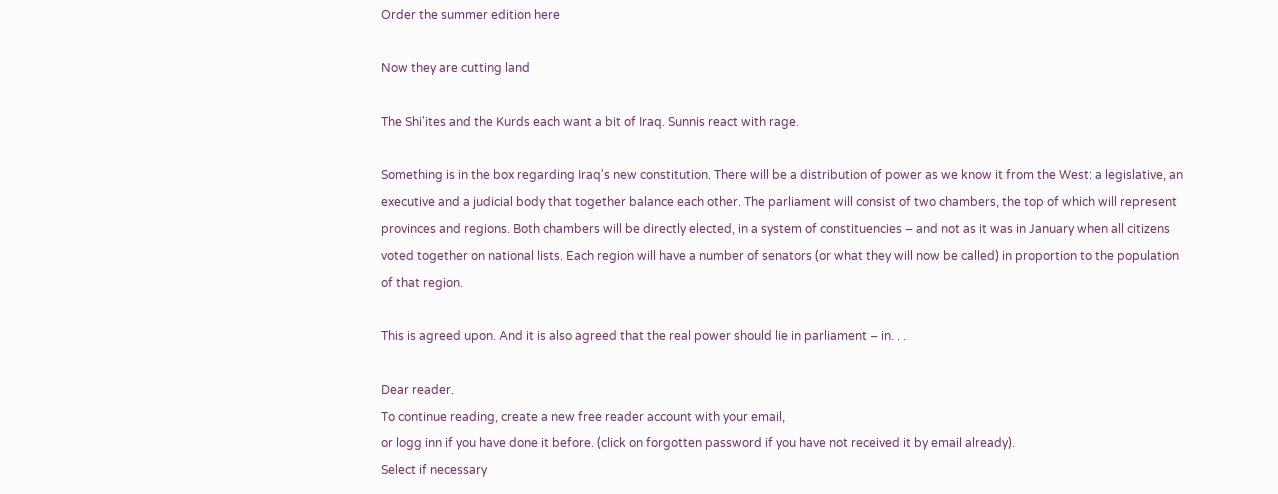Order the summer edition here

Now they are cutting land

The Shi'ites and the Kurds each want a bit of Iraq. Sunnis react with rage.

Something is in the box regarding Iraq's new constitution. There will be a distribution of power as we know it from the West: a legislative, an executive and a judicial body that together balance each other. The parliament will consist of two chambers, the top of which will represent provinces and regions. Both chambers will be directly elected, in a system of constituencies – and not as it was in January when all citizens voted together on national lists. Each region will have a number of senators (or what they will now be called) in proportion to the population of that region.

This is agreed upon. And it is also agreed that the real power should lie in parliament – in. . .

Dear reader.
To continue reading, create a new free reader account with your email,
or logg inn if you have done it before. (click on forgotten password if you have not received it by email already).
Select if necessary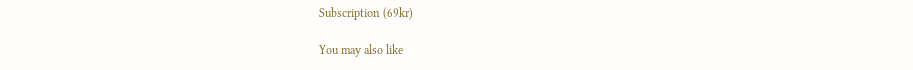Subscription (69kr)

You may also like